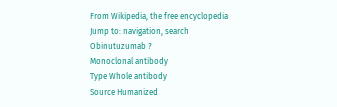From Wikipedia, the free encyclopedia
Jump to: navigation, search
Obinutuzumab ?
Monoclonal antibody
Type Whole antibody
Source Humanized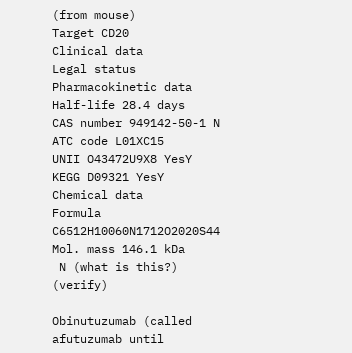(from mouse)
Target CD20
Clinical data
Legal status
Pharmacokinetic data
Half-life 28.4 days
CAS number 949142-50-1 N
ATC code L01XC15
UNII O43472U9X8 YesY
KEGG D09321 YesY
Chemical data
Formula C6512H10060N1712O2020S44
Mol. mass 146.1 kDa
 N (what is this?)  (verify)

Obinutuzumab (called afutuzumab until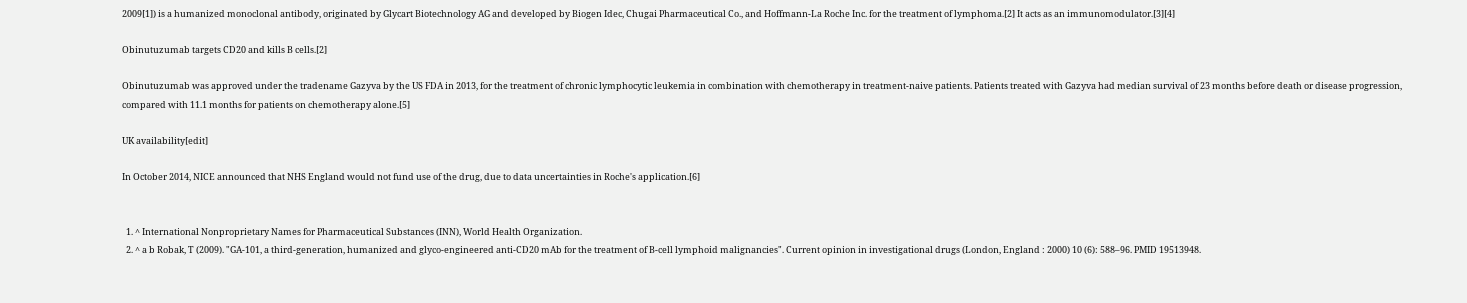2009[1]) is a humanized monoclonal antibody, originated by Glycart Biotechnology AG and developed by Biogen Idec, Chugai Pharmaceutical Co., and Hoffmann-La Roche Inc. for the treatment of lymphoma.[2] It acts as an immunomodulator.[3][4]

Obinutuzumab targets CD20 and kills B cells.[2]

Obinutuzumab was approved under the tradename Gazyva by the US FDA in 2013, for the treatment of chronic lymphocytic leukemia in combination with chemotherapy in treatment-naive patients. Patients treated with Gazyva had median survival of 23 months before death or disease progression, compared with 11.1 months for patients on chemotherapy alone.[5]

UK availability[edit]

In October 2014, NICE announced that NHS England would not fund use of the drug, due to data uncertainties in Roche's application.[6]


  1. ^ International Nonproprietary Names for Pharmaceutical Substances (INN), World Health Organization.
  2. ^ a b Robak, T (2009). "GA-101, a third-generation, humanized and glyco-engineered anti-CD20 mAb for the treatment of B-cell lymphoid malignancies". Current opinion in investigational drugs (London, England : 2000) 10 (6): 588–96. PMID 19513948.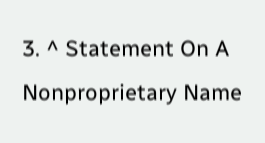3. ^ Statement On A Nonproprietary Name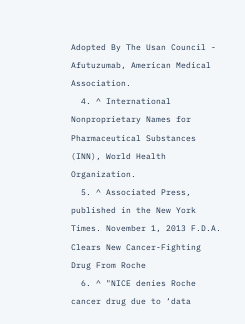Adopted By The Usan Council - Afutuzumab, American Medical Association.
  4. ^ International Nonproprietary Names for Pharmaceutical Substances (INN), World Health Organization.
  5. ^ Associated Press, published in the New York Times. November 1, 2013 F.D.A. Clears New Cancer-Fighting Drug From Roche
  6. ^ "NICE denies Roche cancer drug due to ‘data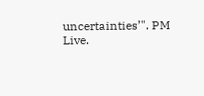uncertainties’". PM Live.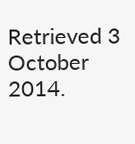Retrieved 3 October 2014.